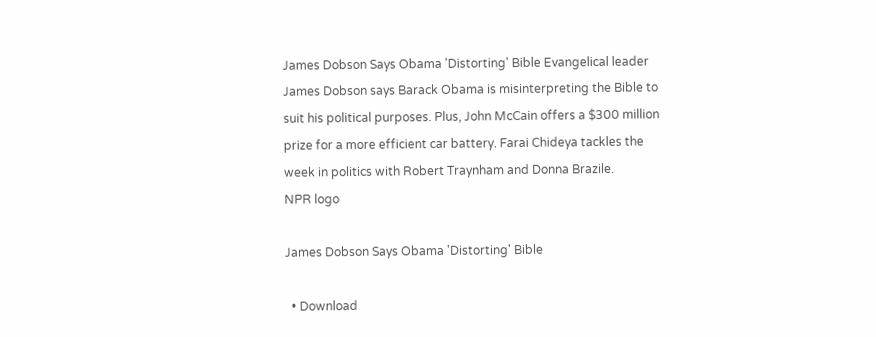James Dobson Says Obama 'Distorting' Bible Evangelical leader James Dobson says Barack Obama is misinterpreting the Bible to suit his political purposes. Plus, John McCain offers a $300 million prize for a more efficient car battery. Farai Chideya tackles the week in politics with Robert Traynham and Donna Brazile.
NPR logo

James Dobson Says Obama 'Distorting' Bible

  • Download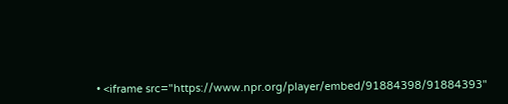• <iframe src="https://www.npr.org/player/embed/91884398/91884393"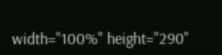width="100%" height="290"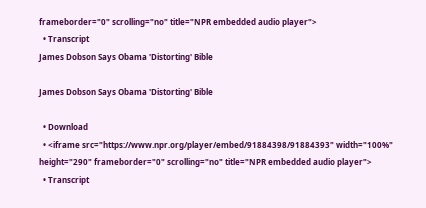frameborder="0" scrolling="no" title="NPR embedded audio player">
  • Transcript
James Dobson Says Obama 'Distorting' Bible

James Dobson Says Obama 'Distorting' Bible

  • Download
  • <iframe src="https://www.npr.org/player/embed/91884398/91884393" width="100%" height="290" frameborder="0" scrolling="no" title="NPR embedded audio player">
  • Transcript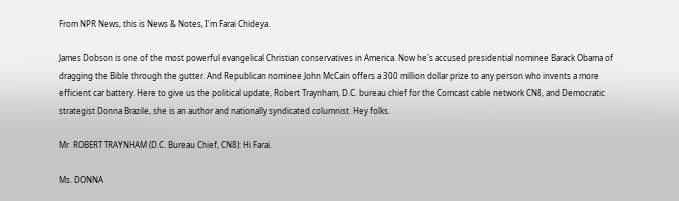From NPR News, this is News & Notes, I'm Farai Chideya.

James Dobson is one of the most powerful evangelical Christian conservatives in America. Now he's accused presidential nominee Barack Obama of dragging the Bible through the gutter. And Republican nominee John McCain offers a 300 million dollar prize to any person who invents a more efficient car battery. Here to give us the political update, Robert Traynham, D.C. bureau chief for the Comcast cable network CN8, and Democratic strategist Donna Brazile, she is an author and nationally syndicated columnist. Hey folks.

Mr. ROBERT TRAYNHAM (D.C. Bureau Chief, CN8): Hi Farai.

Ms. DONNA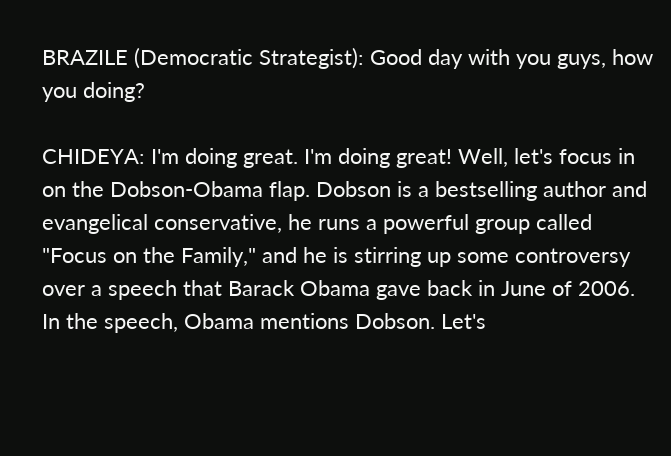BRAZILE (Democratic Strategist): Good day with you guys, how you doing?

CHIDEYA: I'm doing great. I'm doing great! Well, let's focus in on the Dobson-Obama flap. Dobson is a bestselling author and evangelical conservative, he runs a powerful group called "Focus on the Family," and he is stirring up some controversy over a speech that Barack Obama gave back in June of 2006. In the speech, Obama mentions Dobson. Let's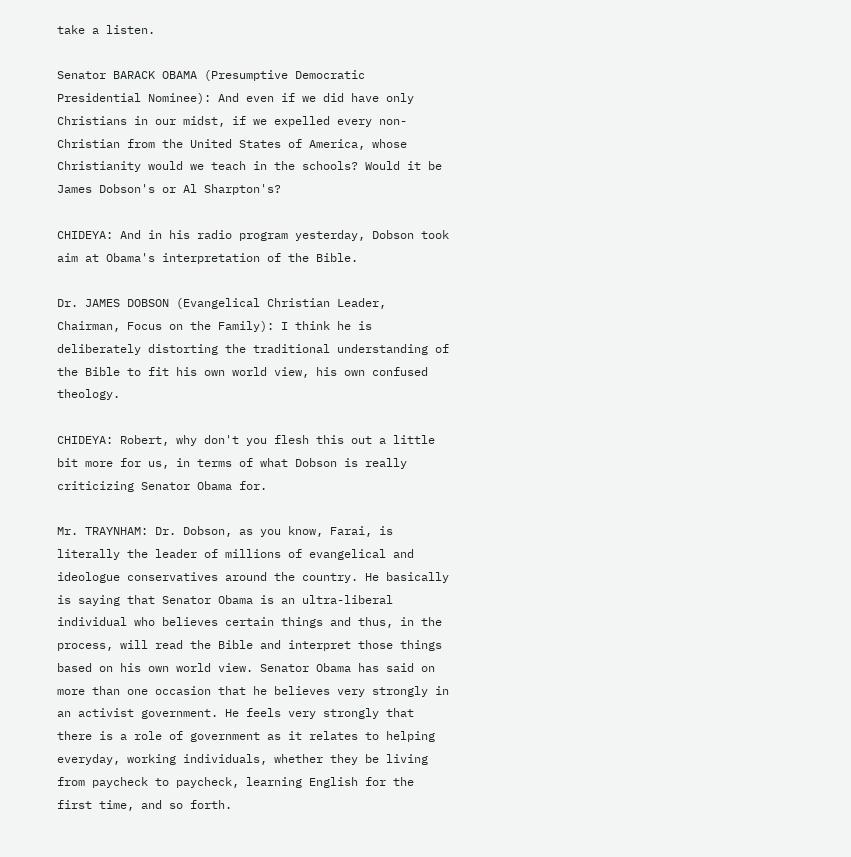take a listen.

Senator BARACK OBAMA (Presumptive Democratic Presidential Nominee): And even if we did have only Christians in our midst, if we expelled every non-Christian from the United States of America, whose Christianity would we teach in the schools? Would it be James Dobson's or Al Sharpton's?

CHIDEYA: And in his radio program yesterday, Dobson took aim at Obama's interpretation of the Bible.

Dr. JAMES DOBSON (Evangelical Christian Leader, Chairman, Focus on the Family): I think he is deliberately distorting the traditional understanding of the Bible to fit his own world view, his own confused theology.

CHIDEYA: Robert, why don't you flesh this out a little bit more for us, in terms of what Dobson is really criticizing Senator Obama for.

Mr. TRAYNHAM: Dr. Dobson, as you know, Farai, is literally the leader of millions of evangelical and ideologue conservatives around the country. He basically is saying that Senator Obama is an ultra-liberal individual who believes certain things and thus, in the process, will read the Bible and interpret those things based on his own world view. Senator Obama has said on more than one occasion that he believes very strongly in an activist government. He feels very strongly that there is a role of government as it relates to helping everyday, working individuals, whether they be living from paycheck to paycheck, learning English for the first time, and so forth.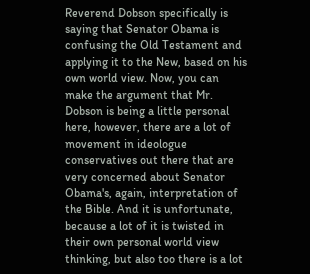Reverend Dobson specifically is saying that Senator Obama is confusing the Old Testament and applying it to the New, based on his own world view. Now, you can make the argument that Mr. Dobson is being a little personal here, however, there are a lot of movement in ideologue conservatives out there that are very concerned about Senator Obama's, again, interpretation of the Bible. And it is unfortunate, because a lot of it is twisted in their own personal world view thinking, but also too there is a lot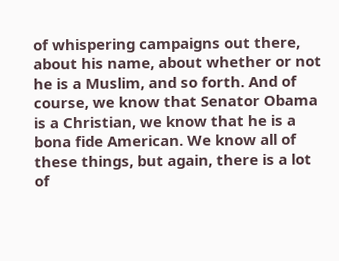of whispering campaigns out there, about his name, about whether or not he is a Muslim, and so forth. And of course, we know that Senator Obama is a Christian, we know that he is a bona fide American. We know all of these things, but again, there is a lot of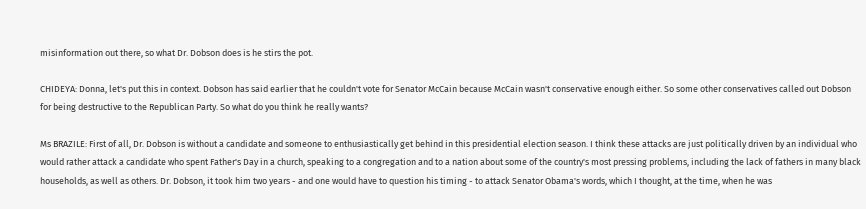misinformation out there, so what Dr. Dobson does is he stirs the pot.

CHIDEYA: Donna, let's put this in context. Dobson has said earlier that he couldn't vote for Senator McCain because McCain wasn't conservative enough either. So some other conservatives called out Dobson for being destructive to the Republican Party. So what do you think he really wants?

Ms BRAZILE: First of all, Dr. Dobson is without a candidate and someone to enthusiastically get behind in this presidential election season. I think these attacks are just politically driven by an individual who would rather attack a candidate who spent Father's Day in a church, speaking to a congregation and to a nation about some of the country's most pressing problems, including the lack of fathers in many black households, as well as others. Dr. Dobson, it took him two years - and one would have to question his timing - to attack Senator Obama's words, which I thought, at the time, when he was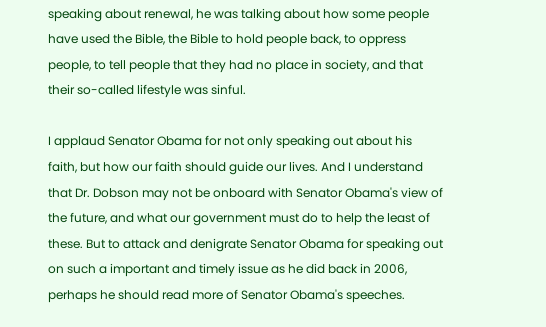speaking about renewal, he was talking about how some people have used the Bible, the Bible to hold people back, to oppress people, to tell people that they had no place in society, and that their so-called lifestyle was sinful.

I applaud Senator Obama for not only speaking out about his faith, but how our faith should guide our lives. And I understand that Dr. Dobson may not be onboard with Senator Obama's view of the future, and what our government must do to help the least of these. But to attack and denigrate Senator Obama for speaking out on such a important and timely issue as he did back in 2006, perhaps he should read more of Senator Obama's speeches.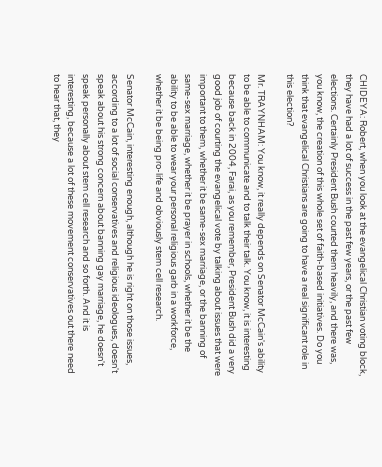CHIDEYA: Robert, when you look at the evangelical Christian voting block, they have had a lot of success in the past few years, or the past few elections. Certainly President Bush courted them heavily, and there was, you know, the creation of this whole set of faith-based initiatives. Do you think that evangelical Christians are going to have a real significant role in this election?

Mr. TRAYNHAM: You know, it really depends on Senator McCain's ability to be able to communicate and to talk their talk. You know, it is interesting because back in 2004, Farai, as you remember, President Bush did a very good job of courting the evangelical vote by talking about issues that were important to them, whether it be same-sex marriage, or the banning of same-sex marriage, whether it be prayer in schools, whether it be the ability to be able to wear your personal religious garb in a workforce, whether it be being pro-life and obviously stem cell research.

Senator McCain, interesting enough, although he is right on those issues, according to a lot of social conservatives and religious ideologues, doesn't speak about his strong concern about banning gay marriage, he doesn't speak personally about stem cell research and so forth. And it is interesting, because a lot of these movement conservatives out there need to hear that, they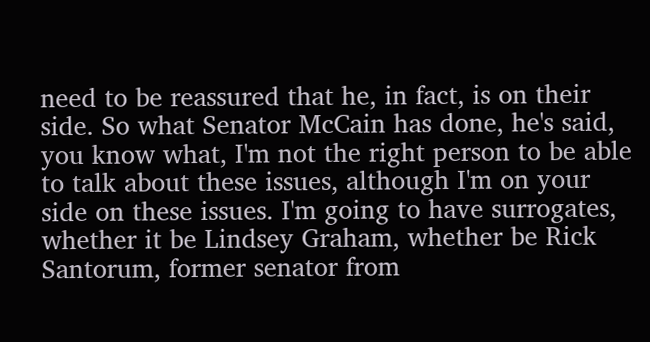need to be reassured that he, in fact, is on their side. So what Senator McCain has done, he's said, you know what, I'm not the right person to be able to talk about these issues, although I'm on your side on these issues. I'm going to have surrogates, whether it be Lindsey Graham, whether be Rick Santorum, former senator from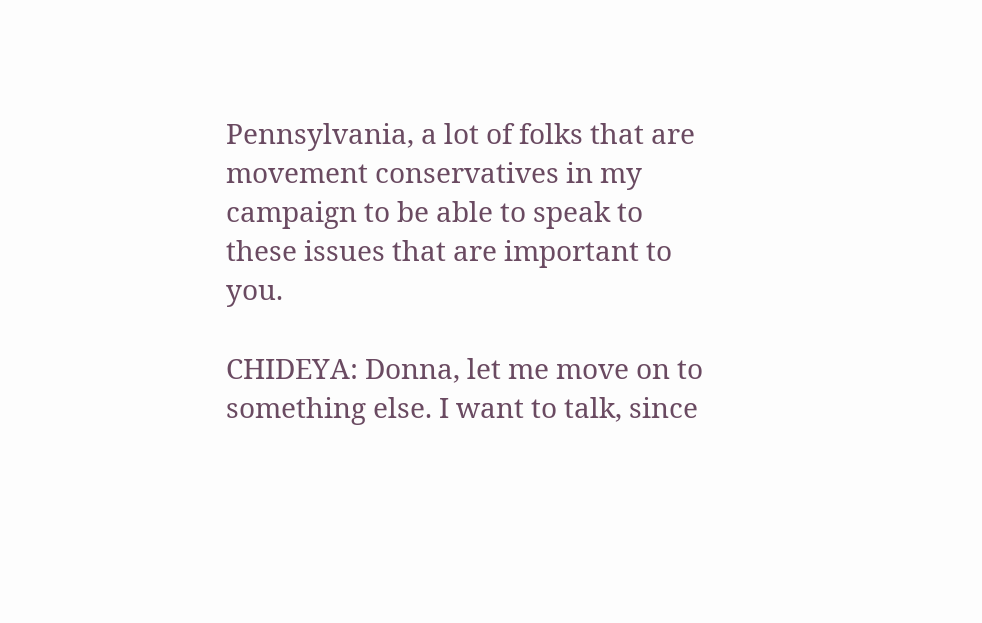Pennsylvania, a lot of folks that are movement conservatives in my campaign to be able to speak to these issues that are important to you.

CHIDEYA: Donna, let me move on to something else. I want to talk, since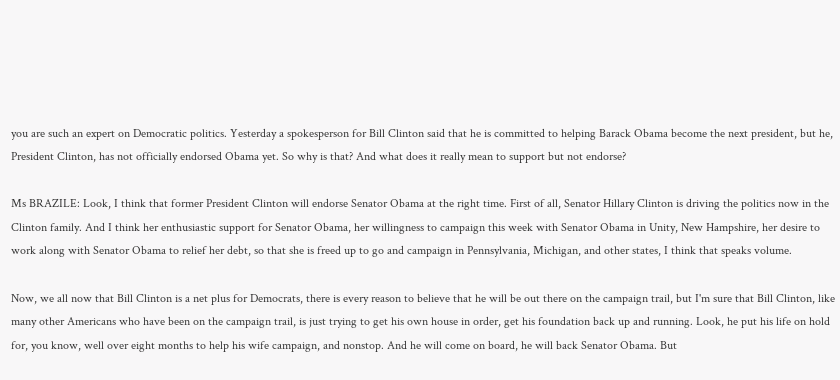you are such an expert on Democratic politics. Yesterday a spokesperson for Bill Clinton said that he is committed to helping Barack Obama become the next president, but he, President Clinton, has not officially endorsed Obama yet. So why is that? And what does it really mean to support but not endorse?

Ms BRAZILE: Look, I think that former President Clinton will endorse Senator Obama at the right time. First of all, Senator Hillary Clinton is driving the politics now in the Clinton family. And I think her enthusiastic support for Senator Obama, her willingness to campaign this week with Senator Obama in Unity, New Hampshire, her desire to work along with Senator Obama to relief her debt, so that she is freed up to go and campaign in Pennsylvania, Michigan, and other states, I think that speaks volume.

Now, we all now that Bill Clinton is a net plus for Democrats, there is every reason to believe that he will be out there on the campaign trail, but I'm sure that Bill Clinton, like many other Americans who have been on the campaign trail, is just trying to get his own house in order, get his foundation back up and running. Look, he put his life on hold for, you know, well over eight months to help his wife campaign, and nonstop. And he will come on board, he will back Senator Obama. But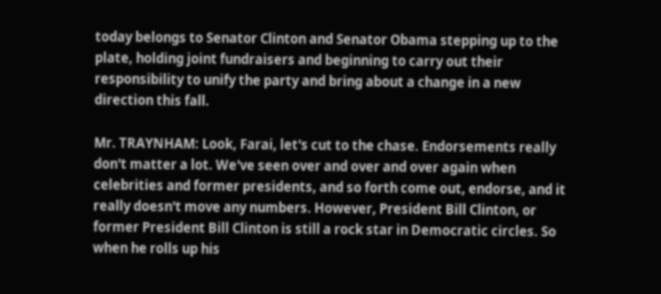today belongs to Senator Clinton and Senator Obama stepping up to the plate, holding joint fundraisers and beginning to carry out their responsibility to unify the party and bring about a change in a new direction this fall.

Mr. TRAYNHAM: Look, Farai, let's cut to the chase. Endorsements really don't matter a lot. We've seen over and over and over again when celebrities and former presidents, and so forth come out, endorse, and it really doesn't move any numbers. However, President Bill Clinton, or former President Bill Clinton is still a rock star in Democratic circles. So when he rolls up his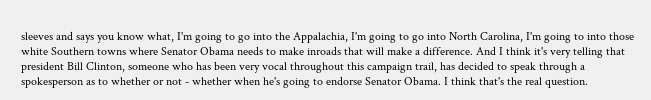sleeves and says you know what, I'm going to go into the Appalachia, I'm going to go into North Carolina, I'm going to into those white Southern towns where Senator Obama needs to make inroads that will make a difference. And I think it's very telling that president Bill Clinton, someone who has been very vocal throughout this campaign trail, has decided to speak through a spokesperson as to whether or not - whether when he's going to endorse Senator Obama. I think that's the real question.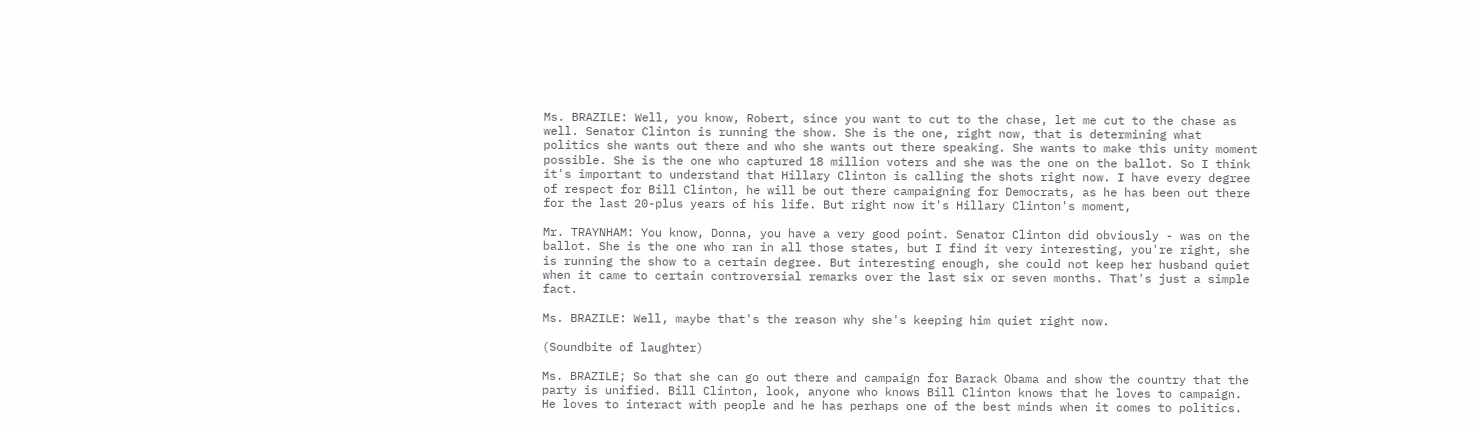Ms. BRAZILE: Well, you know, Robert, since you want to cut to the chase, let me cut to the chase as well. Senator Clinton is running the show. She is the one, right now, that is determining what politics she wants out there and who she wants out there speaking. She wants to make this unity moment possible. She is the one who captured 18 million voters and she was the one on the ballot. So I think it's important to understand that Hillary Clinton is calling the shots right now. I have every degree of respect for Bill Clinton, he will be out there campaigning for Democrats, as he has been out there for the last 20-plus years of his life. But right now it's Hillary Clinton's moment,

Mr. TRAYNHAM: You know, Donna, you have a very good point. Senator Clinton did obviously - was on the ballot. She is the one who ran in all those states, but I find it very interesting, you're right, she is running the show to a certain degree. But interesting enough, she could not keep her husband quiet when it came to certain controversial remarks over the last six or seven months. That's just a simple fact.

Ms. BRAZILE: Well, maybe that's the reason why she's keeping him quiet right now.

(Soundbite of laughter)

Ms. BRAZILE; So that she can go out there and campaign for Barack Obama and show the country that the party is unified. Bill Clinton, look, anyone who knows Bill Clinton knows that he loves to campaign. He loves to interact with people and he has perhaps one of the best minds when it comes to politics.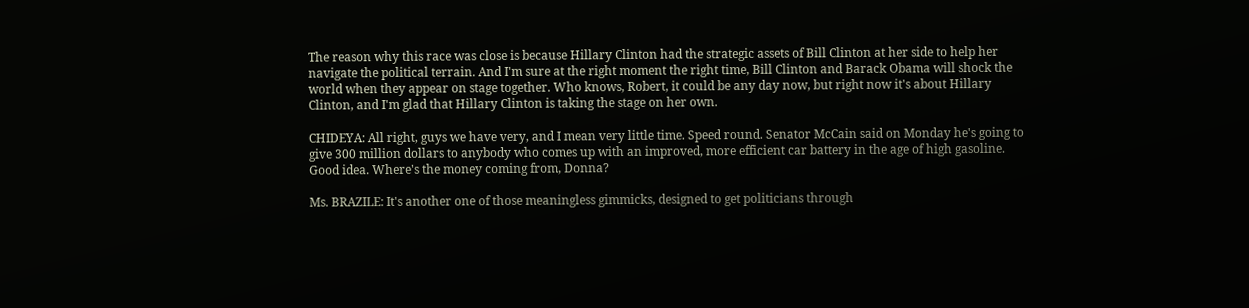The reason why this race was close is because Hillary Clinton had the strategic assets of Bill Clinton at her side to help her navigate the political terrain. And I'm sure at the right moment the right time, Bill Clinton and Barack Obama will shock the world when they appear on stage together. Who knows, Robert, it could be any day now, but right now it's about Hillary Clinton, and I'm glad that Hillary Clinton is taking the stage on her own.

CHIDEYA: All right, guys we have very, and I mean very little time. Speed round. Senator McCain said on Monday he's going to give 300 million dollars to anybody who comes up with an improved, more efficient car battery in the age of high gasoline. Good idea. Where's the money coming from, Donna?

Ms. BRAZILE: It's another one of those meaningless gimmicks, designed to get politicians through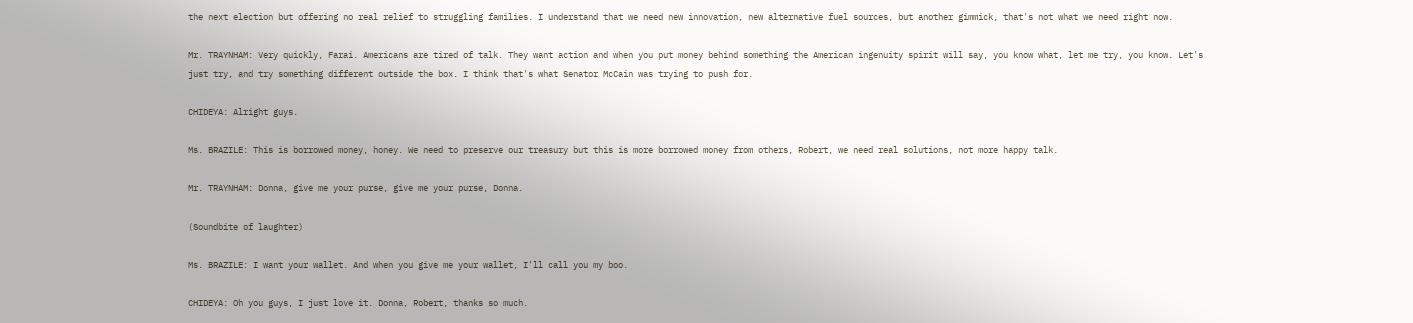the next election but offering no real relief to struggling families. I understand that we need new innovation, new alternative fuel sources, but another gimmick, that's not what we need right now.

Mr. TRAYNHAM: Very quickly, Farai. Americans are tired of talk. They want action and when you put money behind something the American ingenuity spirit will say, you know what, let me try, you know. Let's just try, and try something different outside the box. I think that's what Senator McCain was trying to push for.

CHIDEYA: Alright guys.

Ms. BRAZILE: This is borrowed money, honey. We need to preserve our treasury but this is more borrowed money from others, Robert, we need real solutions, not more happy talk.

Mr. TRAYNHAM: Donna, give me your purse, give me your purse, Donna.

(Soundbite of laughter)

Ms. BRAZILE: I want your wallet. And when you give me your wallet, I'll call you my boo.

CHIDEYA: Oh you guys, I just love it. Donna, Robert, thanks so much.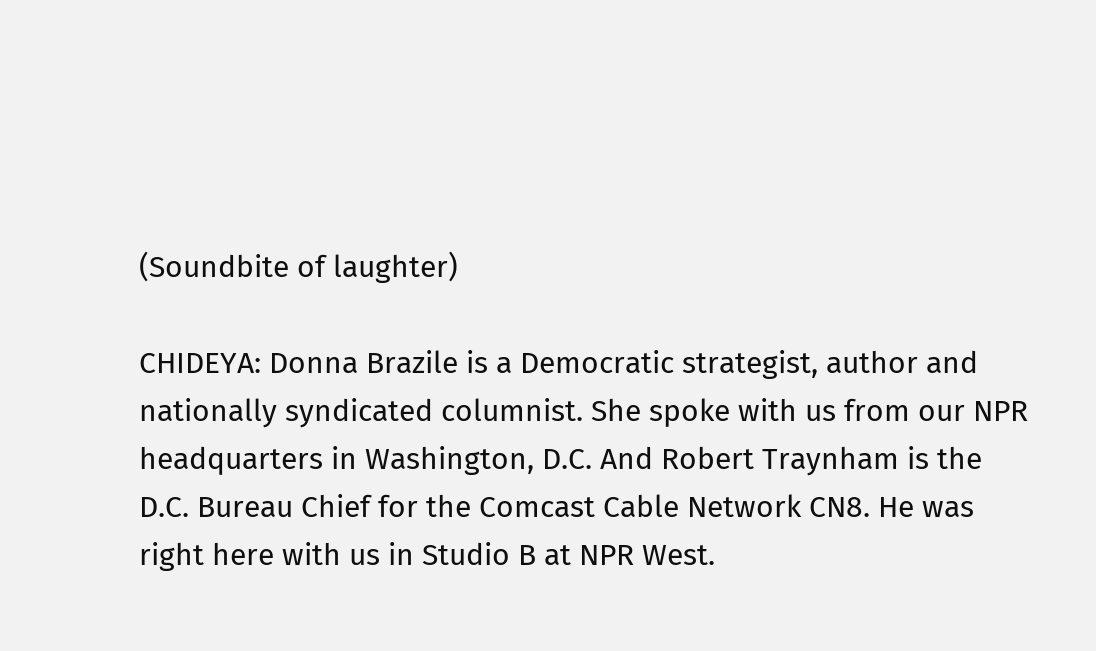(Soundbite of laughter)

CHIDEYA: Donna Brazile is a Democratic strategist, author and nationally syndicated columnist. She spoke with us from our NPR headquarters in Washington, D.C. And Robert Traynham is the D.C. Bureau Chief for the Comcast Cable Network CN8. He was right here with us in Studio B at NPR West.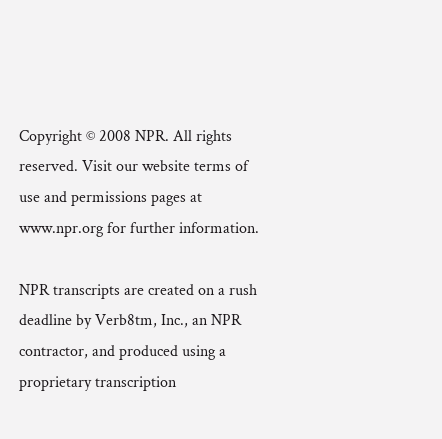Copyright © 2008 NPR. All rights reserved. Visit our website terms of use and permissions pages at www.npr.org for further information.

NPR transcripts are created on a rush deadline by Verb8tm, Inc., an NPR contractor, and produced using a proprietary transcription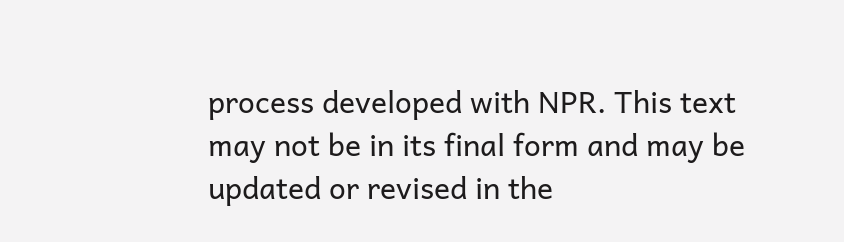process developed with NPR. This text may not be in its final form and may be updated or revised in the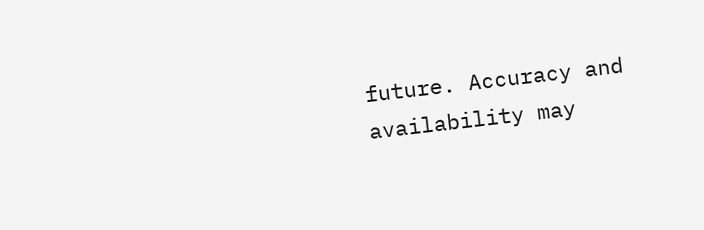future. Accuracy and availability may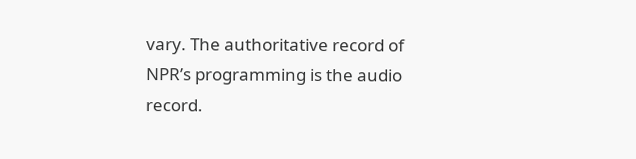vary. The authoritative record of NPR’s programming is the audio record.